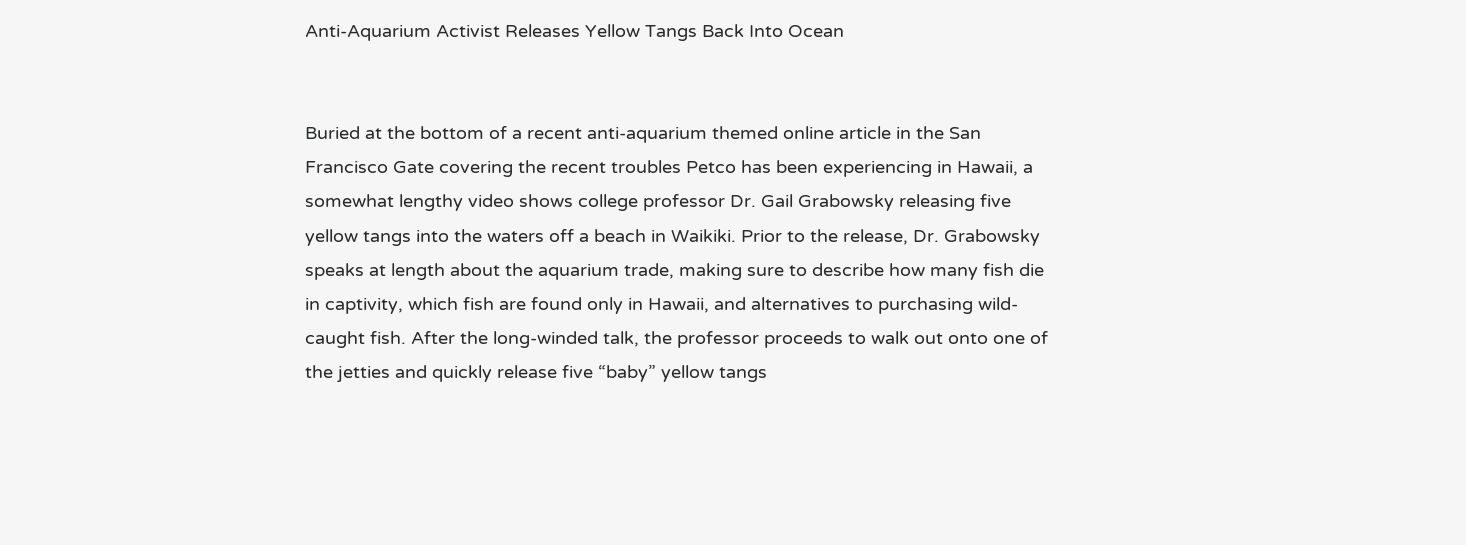Anti-Aquarium Activist Releases Yellow Tangs Back Into Ocean


Buried at the bottom of a recent anti-aquarium themed online article in the San Francisco Gate covering the recent troubles Petco has been experiencing in Hawaii, a somewhat lengthy video shows college professor Dr. Gail Grabowsky releasing five yellow tangs into the waters off a beach in Waikiki. Prior to the release, Dr. Grabowsky speaks at length about the aquarium trade, making sure to describe how many fish die in captivity, which fish are found only in Hawaii, and alternatives to purchasing wild-caught fish. After the long-winded talk, the professor proceeds to walk out onto one of the jetties and quickly release five “baby” yellow tangs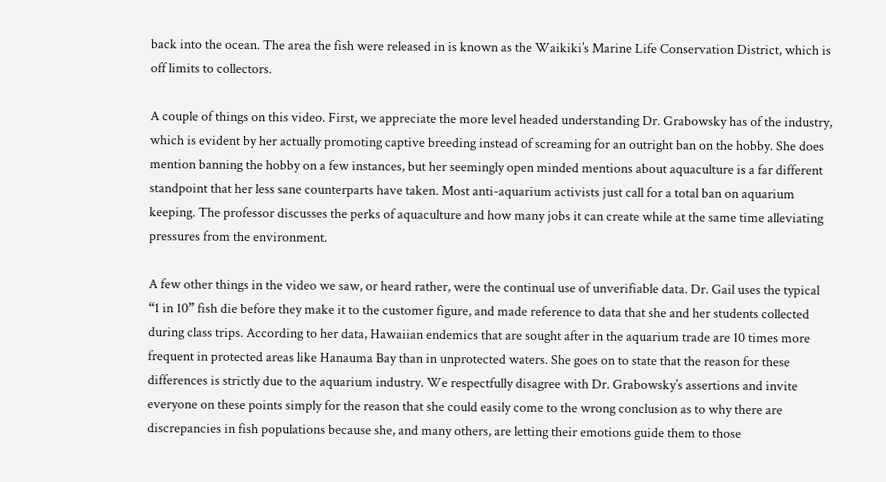back into the ocean. The area the fish were released in is known as the Waikiki’s Marine Life Conservation District, which is off limits to collectors.

A couple of things on this video. First, we appreciate the more level headed understanding Dr. Grabowsky has of the industry, which is evident by her actually promoting captive breeding instead of screaming for an outright ban on the hobby. She does mention banning the hobby on a few instances, but her seemingly open minded mentions about aquaculture is a far different standpoint that her less sane counterparts have taken. Most anti-aquarium activists just call for a total ban on aquarium keeping. The professor discusses the perks of aquaculture and how many jobs it can create while at the same time alleviating pressures from the environment.

A few other things in the video we saw, or heard rather, were the continual use of unverifiable data. Dr. Gail uses the typical “1 in 10” fish die before they make it to the customer figure, and made reference to data that she and her students collected during class trips. According to her data, Hawaiian endemics that are sought after in the aquarium trade are 10 times more frequent in protected areas like Hanauma Bay than in unprotected waters. She goes on to state that the reason for these differences is strictly due to the aquarium industry. We respectfully disagree with Dr. Grabowsky’s assertions and invite everyone on these points simply for the reason that she could easily come to the wrong conclusion as to why there are discrepancies in fish populations because she, and many others, are letting their emotions guide them to those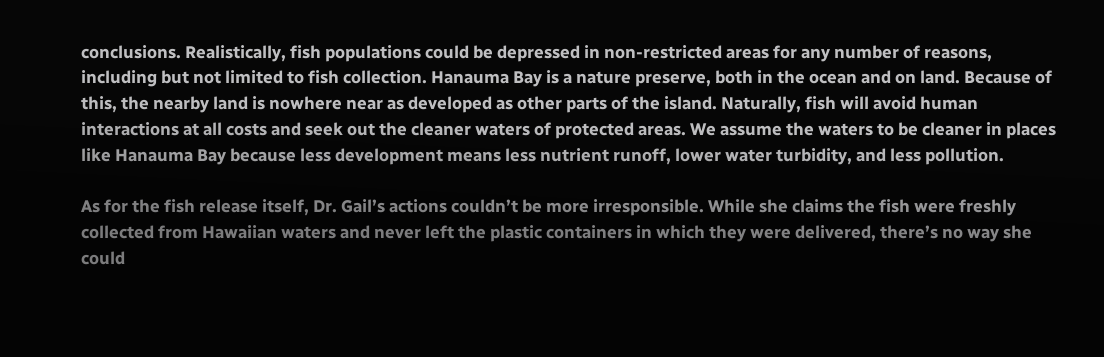conclusions. Realistically, fish populations could be depressed in non-restricted areas for any number of reasons, including but not limited to fish collection. Hanauma Bay is a nature preserve, both in the ocean and on land. Because of this, the nearby land is nowhere near as developed as other parts of the island. Naturally, fish will avoid human interactions at all costs and seek out the cleaner waters of protected areas. We assume the waters to be cleaner in places like Hanauma Bay because less development means less nutrient runoff, lower water turbidity, and less pollution.

As for the fish release itself, Dr. Gail’s actions couldn’t be more irresponsible. While she claims the fish were freshly collected from Hawaiian waters and never left the plastic containers in which they were delivered, there’s no way she could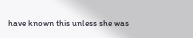have known this unless she was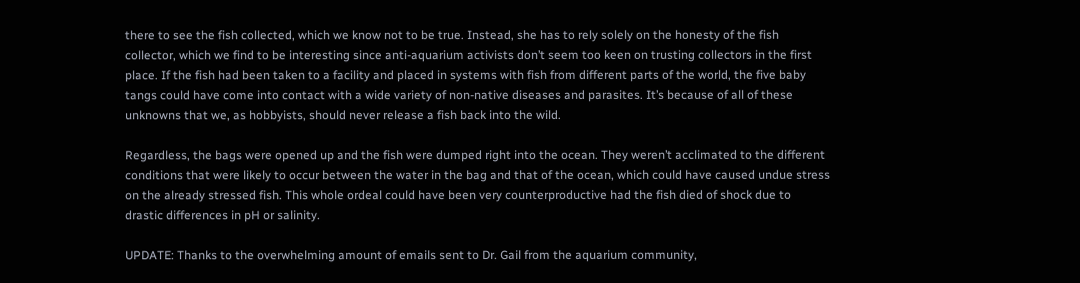there to see the fish collected, which we know not to be true. Instead, she has to rely solely on the honesty of the fish collector, which we find to be interesting since anti-aquarium activists don’t seem too keen on trusting collectors in the first place. If the fish had been taken to a facility and placed in systems with fish from different parts of the world, the five baby tangs could have come into contact with a wide variety of non-native diseases and parasites. It’s because of all of these unknowns that we, as hobbyists, should never release a fish back into the wild.

Regardless, the bags were opened up and the fish were dumped right into the ocean. They weren’t acclimated to the different conditions that were likely to occur between the water in the bag and that of the ocean, which could have caused undue stress on the already stressed fish. This whole ordeal could have been very counterproductive had the fish died of shock due to drastic differences in pH or salinity.

UPDATE: Thanks to the overwhelming amount of emails sent to Dr. Gail from the aquarium community,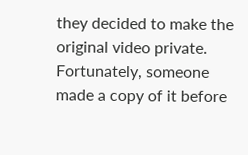they decided to make the original video private. Fortunately, someone made a copy of it before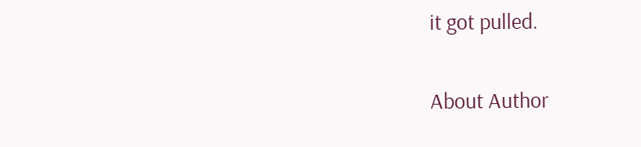it got pulled.


About Author